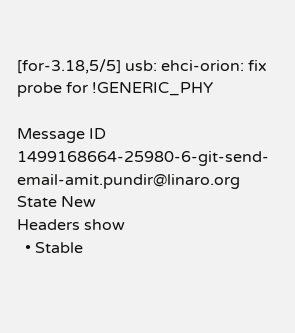[for-3.18,5/5] usb: ehci-orion: fix probe for !GENERIC_PHY

Message ID 1499168664-25980-6-git-send-email-amit.pundir@linaro.org
State New
Headers show
  • Stable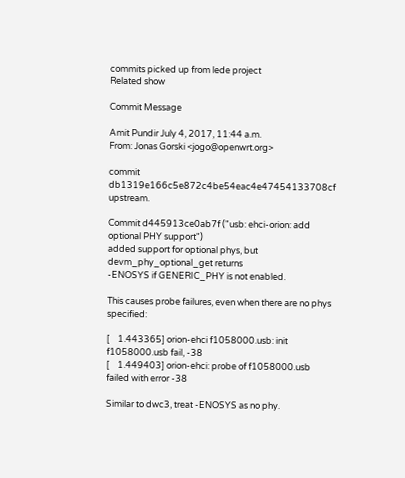commits picked up from lede project
Related show

Commit Message

Amit Pundir July 4, 2017, 11:44 a.m.
From: Jonas Gorski <jogo@openwrt.org>

commit db1319e166c5e872c4be54eac4e47454133708cf upstream.

Commit d445913ce0ab7f ("usb: ehci-orion: add optional PHY support")
added support for optional phys, but devm_phy_optional_get returns
-ENOSYS if GENERIC_PHY is not enabled.

This causes probe failures, even when there are no phys specified:

[    1.443365] orion-ehci f1058000.usb: init f1058000.usb fail, -38
[    1.449403] orion-ehci: probe of f1058000.usb failed with error -38

Similar to dwc3, treat -ENOSYS as no phy.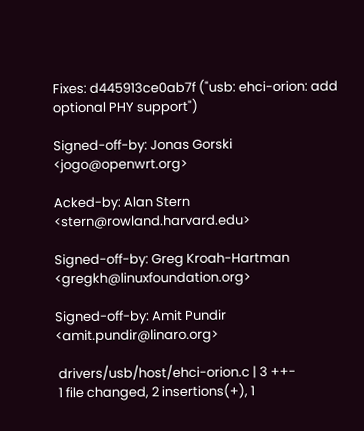Fixes: d445913ce0ab7f ("usb: ehci-orion: add optional PHY support")

Signed-off-by: Jonas Gorski <jogo@openwrt.org>

Acked-by: Alan Stern <stern@rowland.harvard.edu>

Signed-off-by: Greg Kroah-Hartman <gregkh@linuxfoundation.org>

Signed-off-by: Amit Pundir <amit.pundir@linaro.org>

 drivers/usb/host/ehci-orion.c | 3 ++-
 1 file changed, 2 insertions(+), 1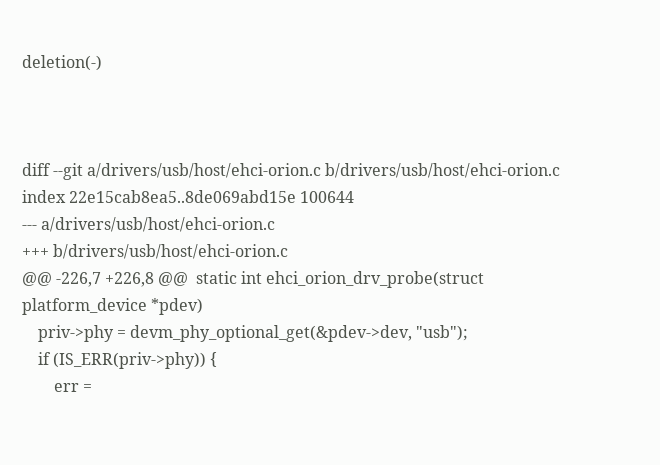deletion(-)



diff --git a/drivers/usb/host/ehci-orion.c b/drivers/usb/host/ehci-orion.c
index 22e15cab8ea5..8de069abd15e 100644
--- a/drivers/usb/host/ehci-orion.c
+++ b/drivers/usb/host/ehci-orion.c
@@ -226,7 +226,8 @@  static int ehci_orion_drv_probe(struct platform_device *pdev)
    priv->phy = devm_phy_optional_get(&pdev->dev, "usb");
    if (IS_ERR(priv->phy)) {
        err =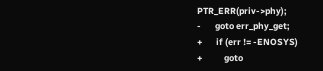PTR_ERR(priv->phy);
-       goto err_phy_get;
+       if (err != -ENOSYS)
+           goto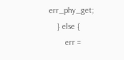err_phy_get;
    } else {
        err =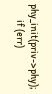phy_init(priv->phy);
        if (err)